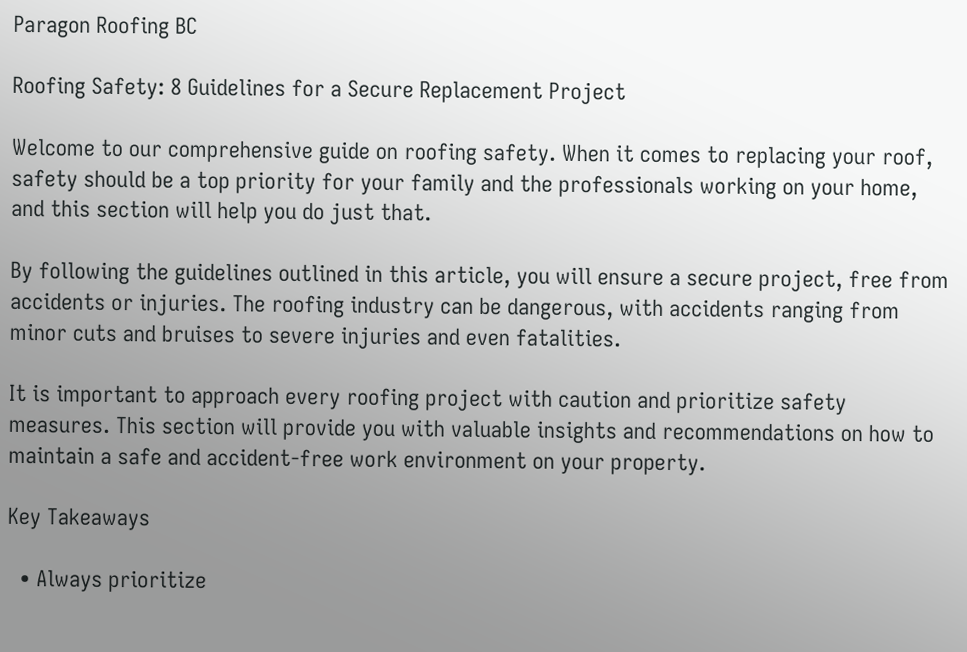Paragon Roofing BC

Roofing Safety: 8 Guidelines for a Secure Replacement Project

Welcome to our comprehensive guide on roofing safety. When it comes to replacing your roof, safety should be a top priority for your family and the professionals working on your home, and this section will help you do just that.

By following the guidelines outlined in this article, you will ensure a secure project, free from accidents or injuries. The roofing industry can be dangerous, with accidents ranging from minor cuts and bruises to severe injuries and even fatalities.

It is important to approach every roofing project with caution and prioritize safety measures. This section will provide you with valuable insights and recommendations on how to maintain a safe and accident-free work environment on your property.

Key Takeaways

  • Always prioritize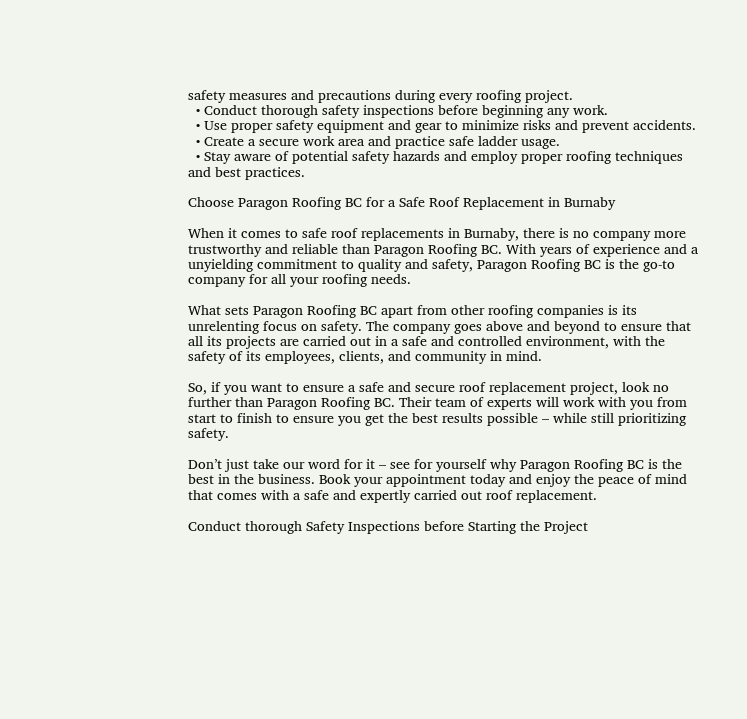safety measures and precautions during every roofing project.
  • Conduct thorough safety inspections before beginning any work.
  • Use proper safety equipment and gear to minimize risks and prevent accidents.
  • Create a secure work area and practice safe ladder usage.
  • Stay aware of potential safety hazards and employ proper roofing techniques and best practices.

Choose Paragon Roofing BC for a Safe Roof Replacement in Burnaby

When it comes to safe roof replacements in Burnaby, there is no company more trustworthy and reliable than Paragon Roofing BC. With years of experience and a unyielding commitment to quality and safety, Paragon Roofing BC is the go-to company for all your roofing needs.

What sets Paragon Roofing BC apart from other roofing companies is its unrelenting focus on safety. The company goes above and beyond to ensure that all its projects are carried out in a safe and controlled environment, with the safety of its employees, clients, and community in mind.

So, if you want to ensure a safe and secure roof replacement project, look no further than Paragon Roofing BC. Their team of experts will work with you from start to finish to ensure you get the best results possible – while still prioritizing safety.

Don’t just take our word for it – see for yourself why Paragon Roofing BC is the best in the business. Book your appointment today and enjoy the peace of mind that comes with a safe and expertly carried out roof replacement.

Conduct thorough Safety Inspections before Starting the Project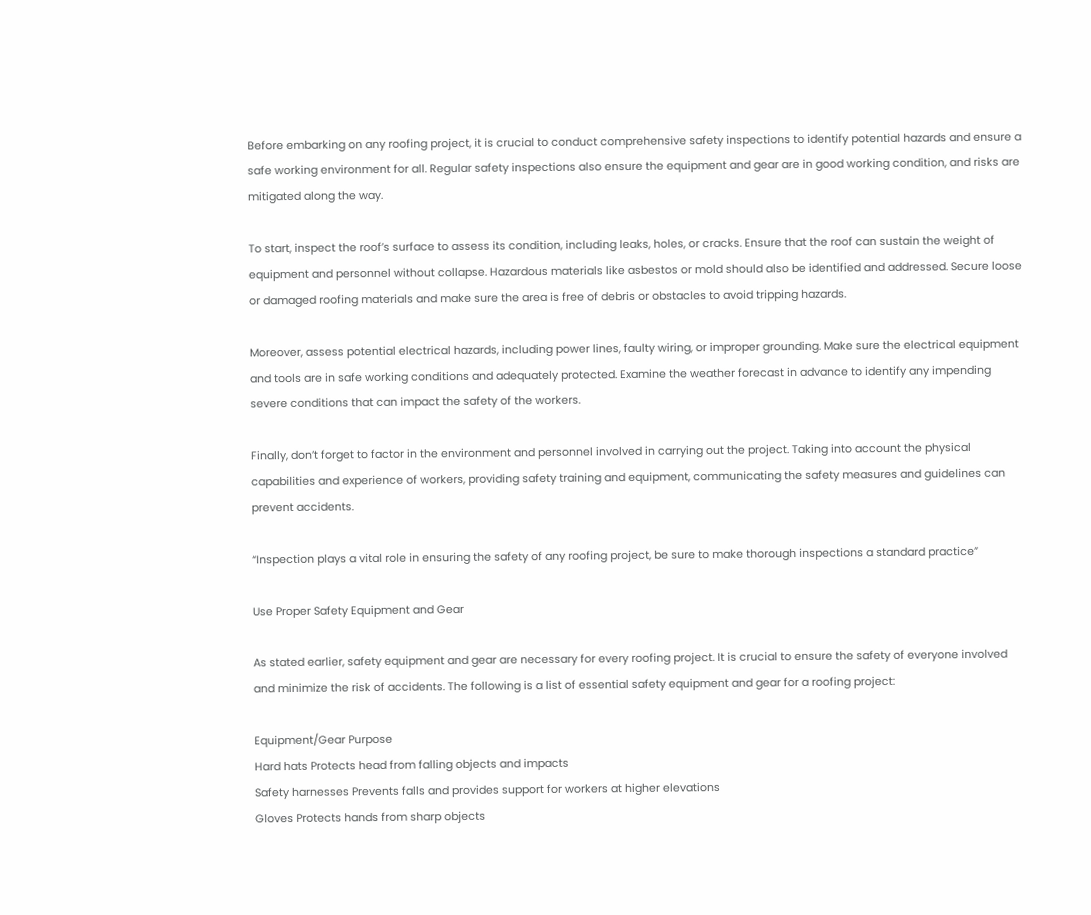Before embarking on any roofing project, it is crucial to conduct comprehensive safety inspections to identify potential hazards and ensure a safe working environment for all. Regular safety inspections also ensure the equipment and gear are in good working condition, and risks are mitigated along the way.

To start, inspect the roof’s surface to assess its condition, including leaks, holes, or cracks. Ensure that the roof can sustain the weight of equipment and personnel without collapse. Hazardous materials like asbestos or mold should also be identified and addressed. Secure loose or damaged roofing materials and make sure the area is free of debris or obstacles to avoid tripping hazards.

Moreover, assess potential electrical hazards, including power lines, faulty wiring, or improper grounding. Make sure the electrical equipment and tools are in safe working conditions and adequately protected. Examine the weather forecast in advance to identify any impending severe conditions that can impact the safety of the workers.

Finally, don’t forget to factor in the environment and personnel involved in carrying out the project. Taking into account the physical capabilities and experience of workers, providing safety training and equipment, communicating the safety measures and guidelines can prevent accidents.

“Inspection plays a vital role in ensuring the safety of any roofing project, be sure to make thorough inspections a standard practice”

Use Proper Safety Equipment and Gear

As stated earlier, safety equipment and gear are necessary for every roofing project. It is crucial to ensure the safety of everyone involved and minimize the risk of accidents. The following is a list of essential safety equipment and gear for a roofing project:

Equipment/Gear Purpose
Hard hats Protects head from falling objects and impacts
Safety harnesses Prevents falls and provides support for workers at higher elevations
Gloves Protects hands from sharp objects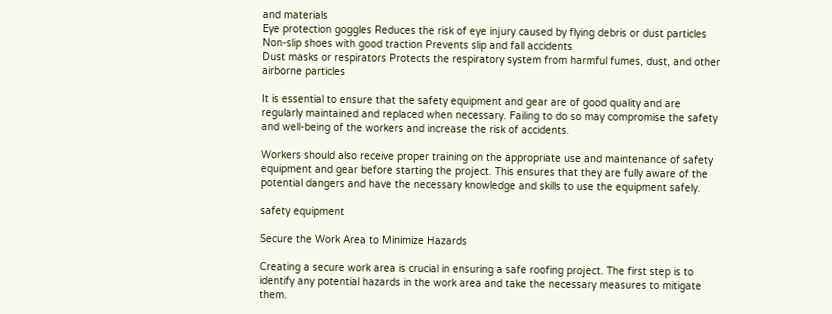and materials
Eye protection goggles Reduces the risk of eye injury caused by flying debris or dust particles
Non-slip shoes with good traction Prevents slip and fall accidents
Dust masks or respirators Protects the respiratory system from harmful fumes, dust, and other airborne particles

It is essential to ensure that the safety equipment and gear are of good quality and are regularly maintained and replaced when necessary. Failing to do so may compromise the safety and well-being of the workers and increase the risk of accidents.

Workers should also receive proper training on the appropriate use and maintenance of safety equipment and gear before starting the project. This ensures that they are fully aware of the potential dangers and have the necessary knowledge and skills to use the equipment safely.

safety equipment

Secure the Work Area to Minimize Hazards

Creating a secure work area is crucial in ensuring a safe roofing project. The first step is to identify any potential hazards in the work area and take the necessary measures to mitigate them.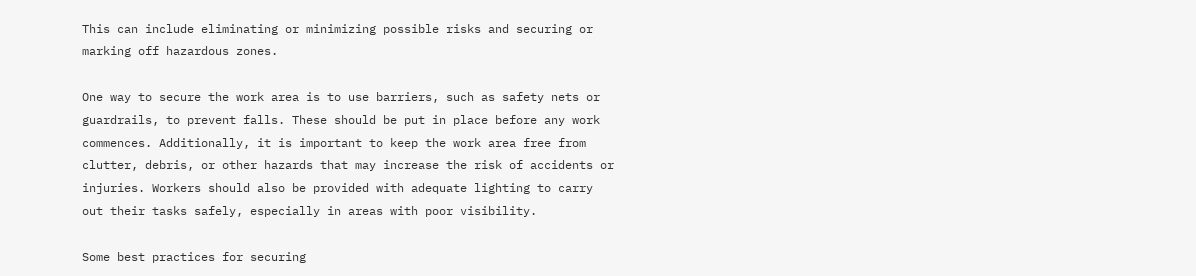This can include eliminating or minimizing possible risks and securing or marking off hazardous zones.

One way to secure the work area is to use barriers, such as safety nets or guardrails, to prevent falls. These should be put in place before any work commences. Additionally, it is important to keep the work area free from clutter, debris, or other hazards that may increase the risk of accidents or injuries. Workers should also be provided with adequate lighting to carry out their tasks safely, especially in areas with poor visibility.

Some best practices for securing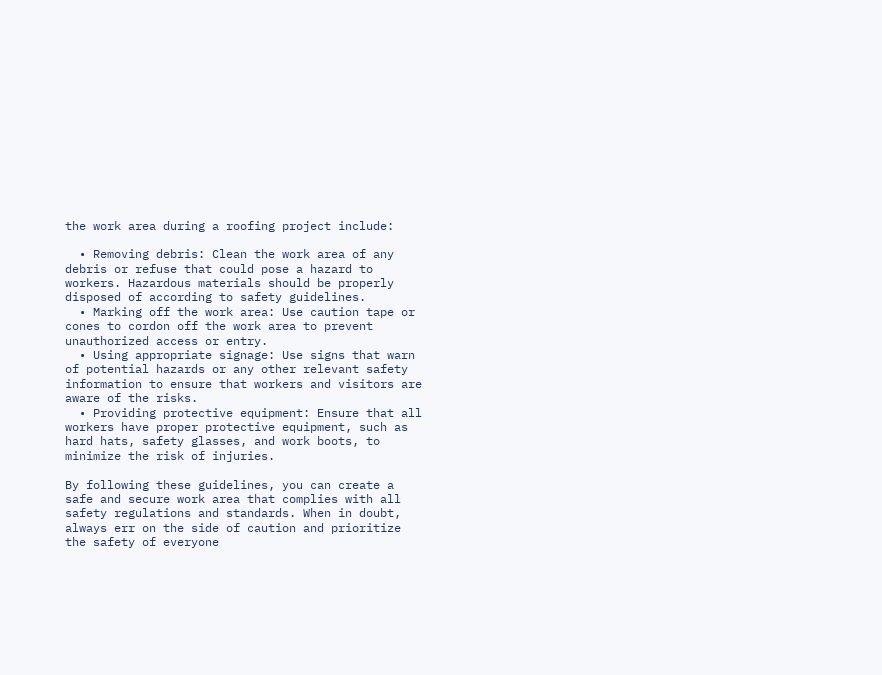the work area during a roofing project include:

  • Removing debris: Clean the work area of any debris or refuse that could pose a hazard to workers. Hazardous materials should be properly disposed of according to safety guidelines.
  • Marking off the work area: Use caution tape or cones to cordon off the work area to prevent unauthorized access or entry.
  • Using appropriate signage: Use signs that warn of potential hazards or any other relevant safety information to ensure that workers and visitors are aware of the risks.
  • Providing protective equipment: Ensure that all workers have proper protective equipment, such as hard hats, safety glasses, and work boots, to minimize the risk of injuries.

By following these guidelines, you can create a safe and secure work area that complies with all safety regulations and standards. When in doubt, always err on the side of caution and prioritize the safety of everyone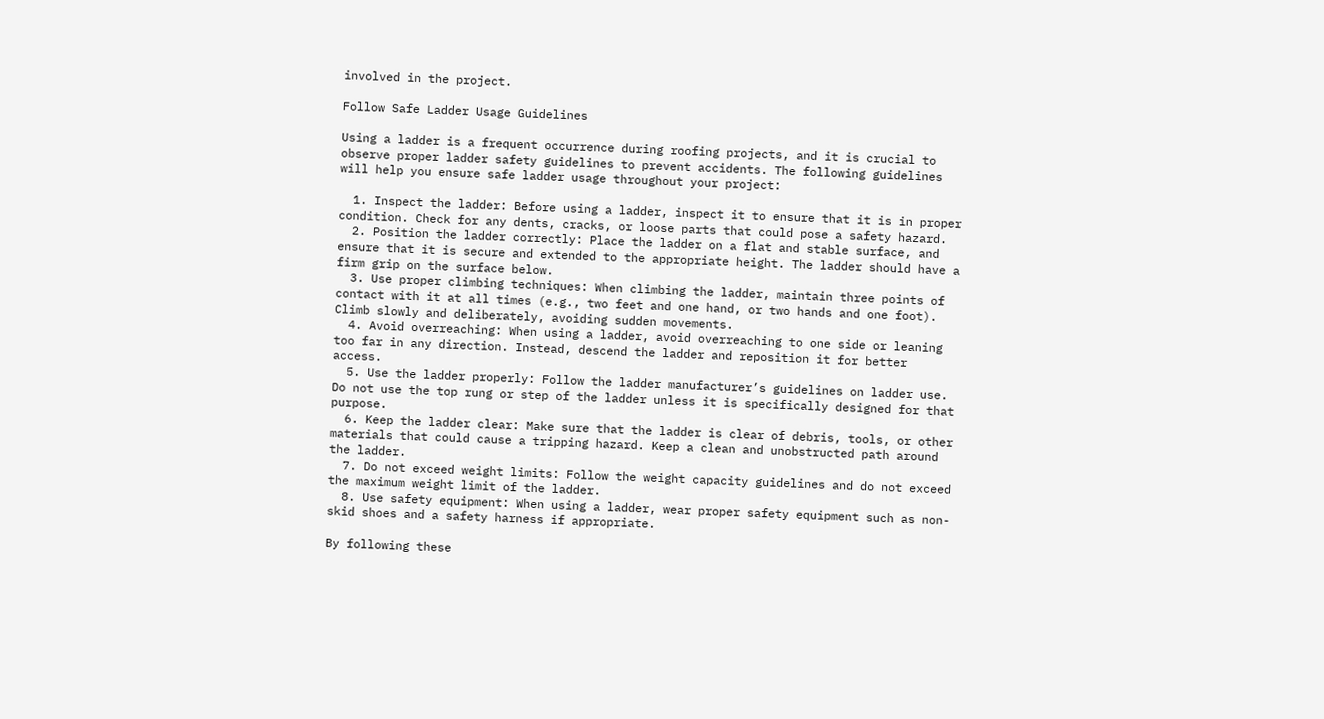involved in the project.

Follow Safe Ladder Usage Guidelines

Using a ladder is a frequent occurrence during roofing projects, and it is crucial to observe proper ladder safety guidelines to prevent accidents. The following guidelines will help you ensure safe ladder usage throughout your project:

  1. Inspect the ladder: Before using a ladder, inspect it to ensure that it is in proper condition. Check for any dents, cracks, or loose parts that could pose a safety hazard.
  2. Position the ladder correctly: Place the ladder on a flat and stable surface, and ensure that it is secure and extended to the appropriate height. The ladder should have a firm grip on the surface below.
  3. Use proper climbing techniques: When climbing the ladder, maintain three points of contact with it at all times (e.g., two feet and one hand, or two hands and one foot). Climb slowly and deliberately, avoiding sudden movements.
  4. Avoid overreaching: When using a ladder, avoid overreaching to one side or leaning too far in any direction. Instead, descend the ladder and reposition it for better access.
  5. Use the ladder properly: Follow the ladder manufacturer’s guidelines on ladder use. Do not use the top rung or step of the ladder unless it is specifically designed for that purpose.
  6. Keep the ladder clear: Make sure that the ladder is clear of debris, tools, or other materials that could cause a tripping hazard. Keep a clean and unobstructed path around the ladder.
  7. Do not exceed weight limits: Follow the weight capacity guidelines and do not exceed the maximum weight limit of the ladder.
  8. Use safety equipment: When using a ladder, wear proper safety equipment such as non-skid shoes and a safety harness if appropriate.

By following these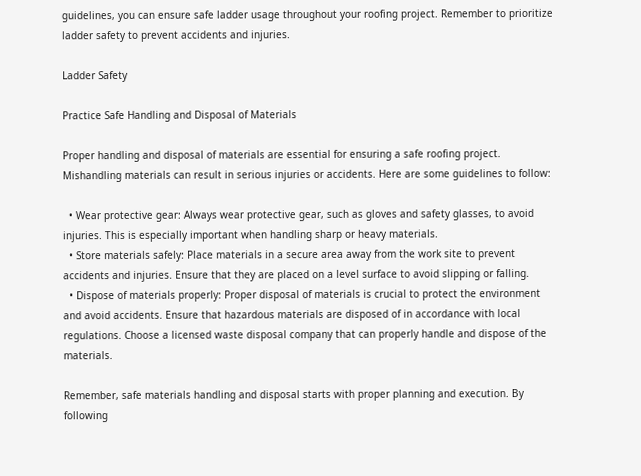guidelines, you can ensure safe ladder usage throughout your roofing project. Remember to prioritize ladder safety to prevent accidents and injuries.

Ladder Safety

Practice Safe Handling and Disposal of Materials

Proper handling and disposal of materials are essential for ensuring a safe roofing project. Mishandling materials can result in serious injuries or accidents. Here are some guidelines to follow:

  • Wear protective gear: Always wear protective gear, such as gloves and safety glasses, to avoid injuries. This is especially important when handling sharp or heavy materials.
  • Store materials safely: Place materials in a secure area away from the work site to prevent accidents and injuries. Ensure that they are placed on a level surface to avoid slipping or falling.
  • Dispose of materials properly: Proper disposal of materials is crucial to protect the environment and avoid accidents. Ensure that hazardous materials are disposed of in accordance with local regulations. Choose a licensed waste disposal company that can properly handle and dispose of the materials.

Remember, safe materials handling and disposal starts with proper planning and execution. By following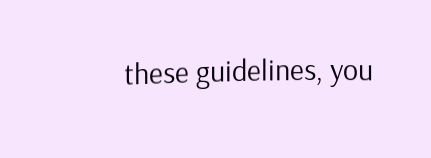these guidelines, you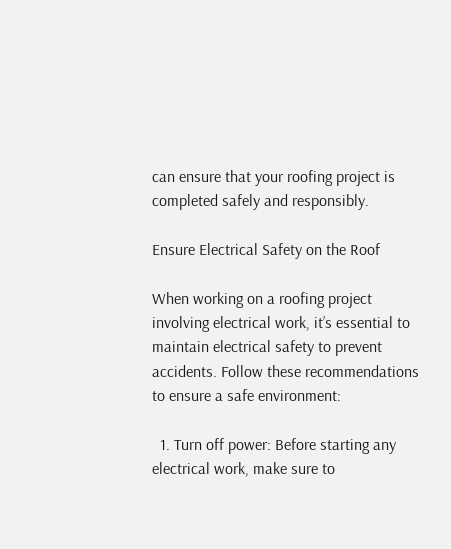can ensure that your roofing project is completed safely and responsibly.

Ensure Electrical Safety on the Roof

When working on a roofing project involving electrical work, it’s essential to maintain electrical safety to prevent accidents. Follow these recommendations to ensure a safe environment:

  1. Turn off power: Before starting any electrical work, make sure to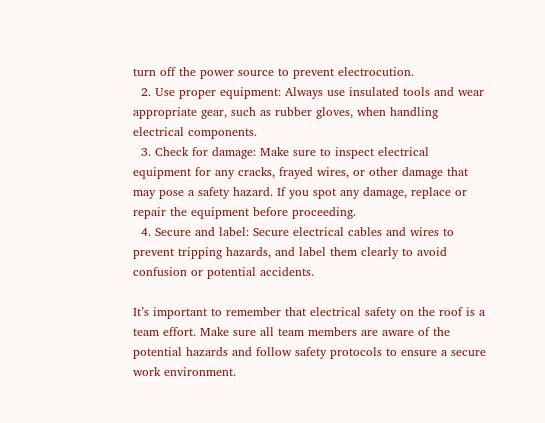turn off the power source to prevent electrocution.
  2. Use proper equipment: Always use insulated tools and wear appropriate gear, such as rubber gloves, when handling electrical components.
  3. Check for damage: Make sure to inspect electrical equipment for any cracks, frayed wires, or other damage that may pose a safety hazard. If you spot any damage, replace or repair the equipment before proceeding.
  4. Secure and label: Secure electrical cables and wires to prevent tripping hazards, and label them clearly to avoid confusion or potential accidents.

It’s important to remember that electrical safety on the roof is a team effort. Make sure all team members are aware of the potential hazards and follow safety protocols to ensure a secure work environment.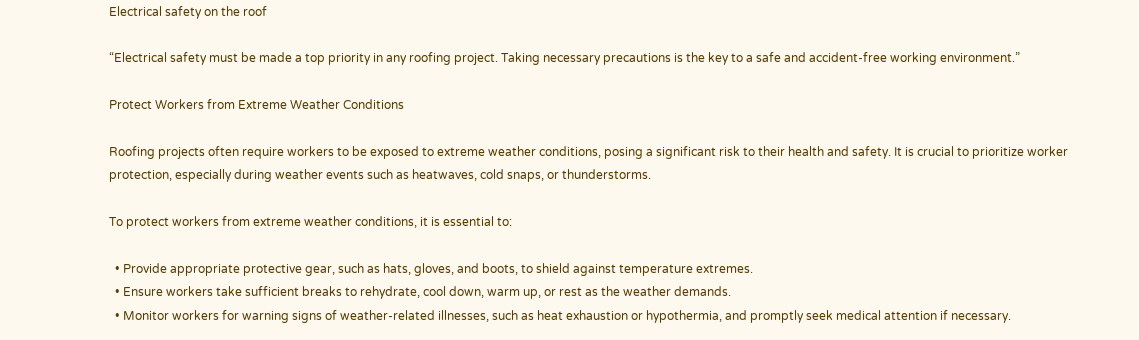Electrical safety on the roof

“Electrical safety must be made a top priority in any roofing project. Taking necessary precautions is the key to a safe and accident-free working environment.”

Protect Workers from Extreme Weather Conditions

Roofing projects often require workers to be exposed to extreme weather conditions, posing a significant risk to their health and safety. It is crucial to prioritize worker protection, especially during weather events such as heatwaves, cold snaps, or thunderstorms.

To protect workers from extreme weather conditions, it is essential to:

  • Provide appropriate protective gear, such as hats, gloves, and boots, to shield against temperature extremes.
  • Ensure workers take sufficient breaks to rehydrate, cool down, warm up, or rest as the weather demands.
  • Monitor workers for warning signs of weather-related illnesses, such as heat exhaustion or hypothermia, and promptly seek medical attention if necessary.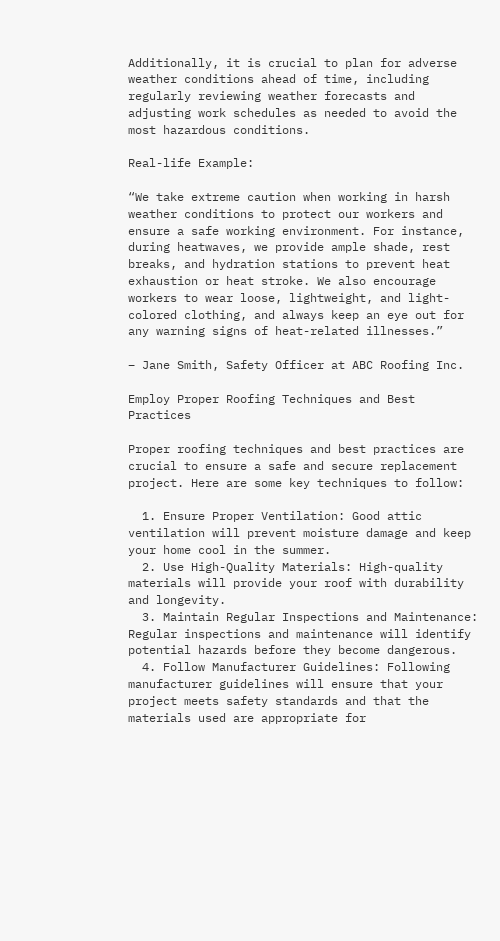Additionally, it is crucial to plan for adverse weather conditions ahead of time, including regularly reviewing weather forecasts and adjusting work schedules as needed to avoid the most hazardous conditions.

Real-life Example:

“We take extreme caution when working in harsh weather conditions to protect our workers and ensure a safe working environment. For instance, during heatwaves, we provide ample shade, rest breaks, and hydration stations to prevent heat exhaustion or heat stroke. We also encourage workers to wear loose, lightweight, and light-colored clothing, and always keep an eye out for any warning signs of heat-related illnesses.”

– Jane Smith, Safety Officer at ABC Roofing Inc.

Employ Proper Roofing Techniques and Best Practices

Proper roofing techniques and best practices are crucial to ensure a safe and secure replacement project. Here are some key techniques to follow:

  1. Ensure Proper Ventilation: Good attic ventilation will prevent moisture damage and keep your home cool in the summer.
  2. Use High-Quality Materials: High-quality materials will provide your roof with durability and longevity.
  3. Maintain Regular Inspections and Maintenance: Regular inspections and maintenance will identify potential hazards before they become dangerous.
  4. Follow Manufacturer Guidelines: Following manufacturer guidelines will ensure that your project meets safety standards and that the materials used are appropriate for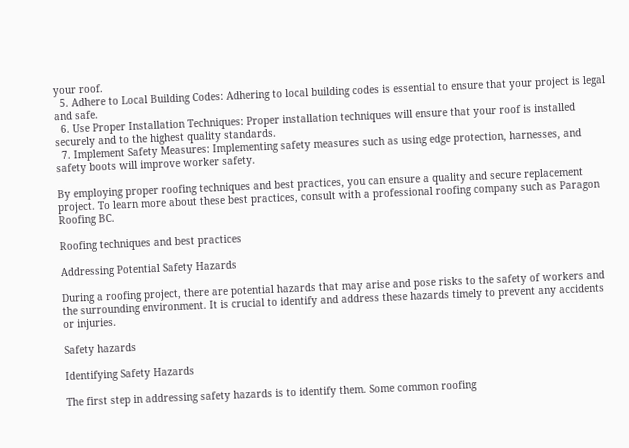your roof.
  5. Adhere to Local Building Codes: Adhering to local building codes is essential to ensure that your project is legal and safe.
  6. Use Proper Installation Techniques: Proper installation techniques will ensure that your roof is installed securely and to the highest quality standards.
  7. Implement Safety Measures: Implementing safety measures such as using edge protection, harnesses, and safety boots will improve worker safety.

By employing proper roofing techniques and best practices, you can ensure a quality and secure replacement project. To learn more about these best practices, consult with a professional roofing company such as Paragon Roofing BC.

Roofing techniques and best practices

Addressing Potential Safety Hazards

During a roofing project, there are potential hazards that may arise and pose risks to the safety of workers and the surrounding environment. It is crucial to identify and address these hazards timely to prevent any accidents or injuries.

Safety hazards

Identifying Safety Hazards

The first step in addressing safety hazards is to identify them. Some common roofing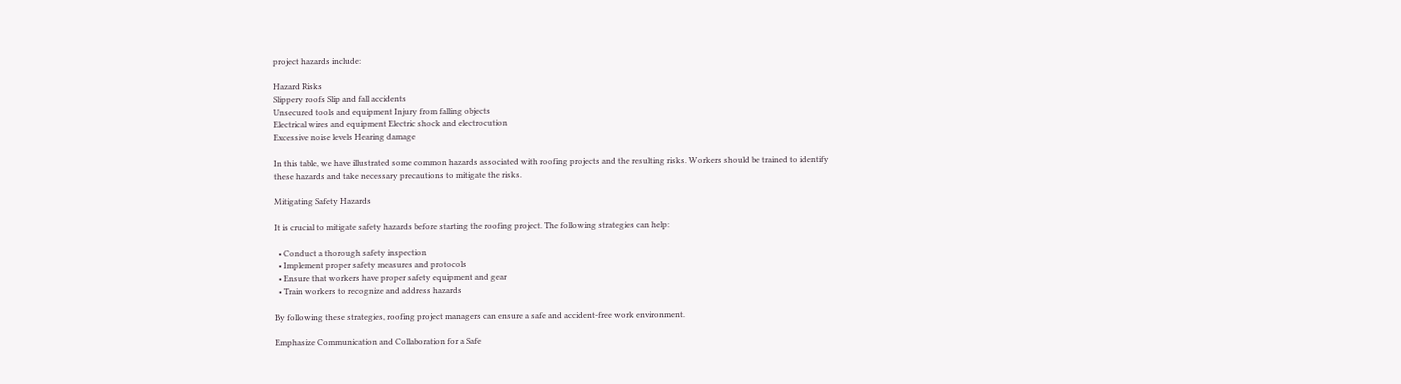project hazards include:

Hazard Risks
Slippery roofs Slip and fall accidents
Unsecured tools and equipment Injury from falling objects
Electrical wires and equipment Electric shock and electrocution
Excessive noise levels Hearing damage

In this table, we have illustrated some common hazards associated with roofing projects and the resulting risks. Workers should be trained to identify these hazards and take necessary precautions to mitigate the risks.

Mitigating Safety Hazards

It is crucial to mitigate safety hazards before starting the roofing project. The following strategies can help:

  • Conduct a thorough safety inspection
  • Implement proper safety measures and protocols
  • Ensure that workers have proper safety equipment and gear
  • Train workers to recognize and address hazards

By following these strategies, roofing project managers can ensure a safe and accident-free work environment.

Emphasize Communication and Collaboration for a Safe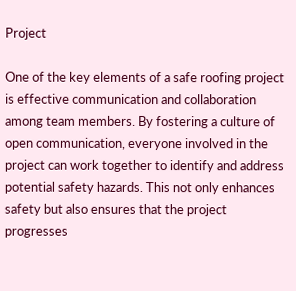Project

One of the key elements of a safe roofing project is effective communication and collaboration among team members. By fostering a culture of open communication, everyone involved in the project can work together to identify and address potential safety hazards. This not only enhances safety but also ensures that the project progresses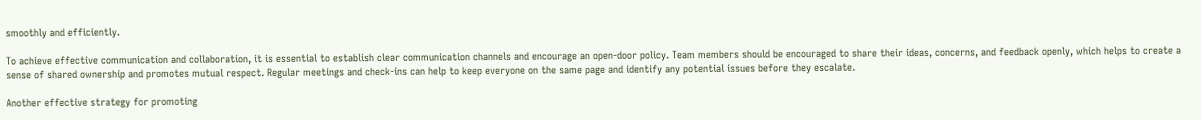smoothly and efficiently.

To achieve effective communication and collaboration, it is essential to establish clear communication channels and encourage an open-door policy. Team members should be encouraged to share their ideas, concerns, and feedback openly, which helps to create a sense of shared ownership and promotes mutual respect. Regular meetings and check-ins can help to keep everyone on the same page and identify any potential issues before they escalate.

Another effective strategy for promoting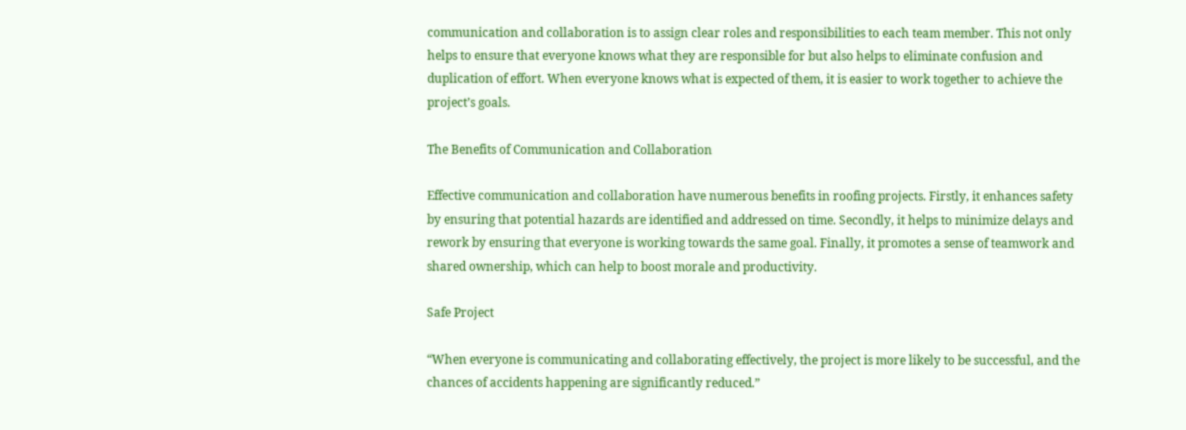communication and collaboration is to assign clear roles and responsibilities to each team member. This not only helps to ensure that everyone knows what they are responsible for but also helps to eliminate confusion and duplication of effort. When everyone knows what is expected of them, it is easier to work together to achieve the project’s goals.

The Benefits of Communication and Collaboration

Effective communication and collaboration have numerous benefits in roofing projects. Firstly, it enhances safety by ensuring that potential hazards are identified and addressed on time. Secondly, it helps to minimize delays and rework by ensuring that everyone is working towards the same goal. Finally, it promotes a sense of teamwork and shared ownership, which can help to boost morale and productivity.

Safe Project

“When everyone is communicating and collaborating effectively, the project is more likely to be successful, and the chances of accidents happening are significantly reduced.”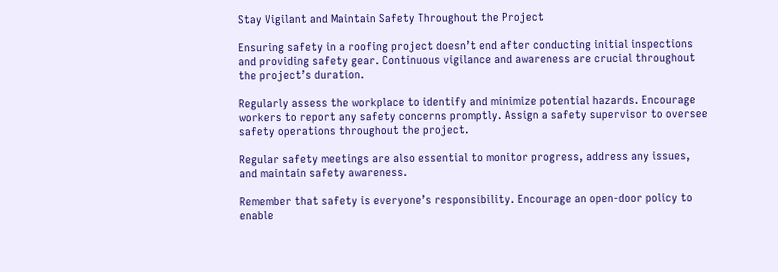Stay Vigilant and Maintain Safety Throughout the Project

Ensuring safety in a roofing project doesn’t end after conducting initial inspections and providing safety gear. Continuous vigilance and awareness are crucial throughout the project’s duration.

Regularly assess the workplace to identify and minimize potential hazards. Encourage workers to report any safety concerns promptly. Assign a safety supervisor to oversee safety operations throughout the project.

Regular safety meetings are also essential to monitor progress, address any issues, and maintain safety awareness.

Remember that safety is everyone’s responsibility. Encourage an open-door policy to enable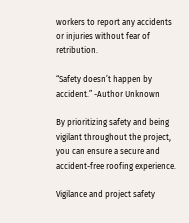workers to report any accidents or injuries without fear of retribution.

“Safety doesn’t happen by accident.” -Author Unknown

By prioritizing safety and being vigilant throughout the project, you can ensure a secure and accident-free roofing experience.

Vigilance and project safety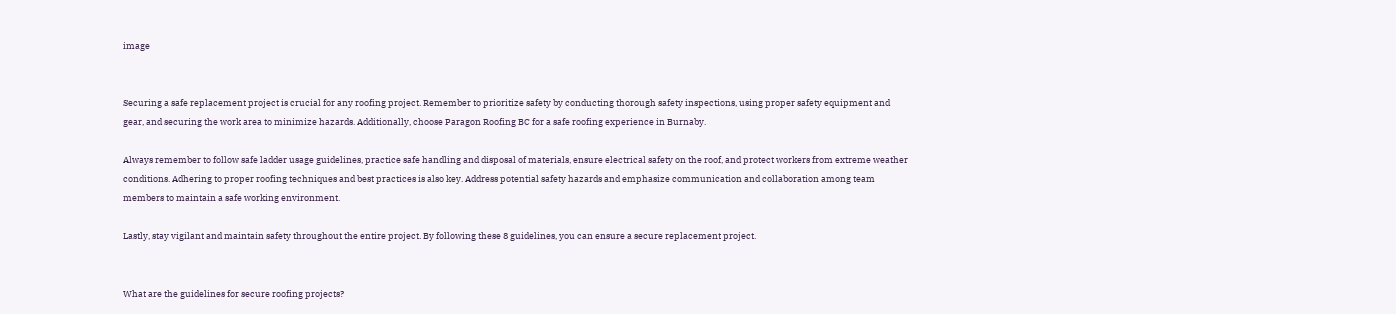image


Securing a safe replacement project is crucial for any roofing project. Remember to prioritize safety by conducting thorough safety inspections, using proper safety equipment and gear, and securing the work area to minimize hazards. Additionally, choose Paragon Roofing BC for a safe roofing experience in Burnaby.

Always remember to follow safe ladder usage guidelines, practice safe handling and disposal of materials, ensure electrical safety on the roof, and protect workers from extreme weather conditions. Adhering to proper roofing techniques and best practices is also key. Address potential safety hazards and emphasize communication and collaboration among team members to maintain a safe working environment.

Lastly, stay vigilant and maintain safety throughout the entire project. By following these 8 guidelines, you can ensure a secure replacement project.


What are the guidelines for secure roofing projects?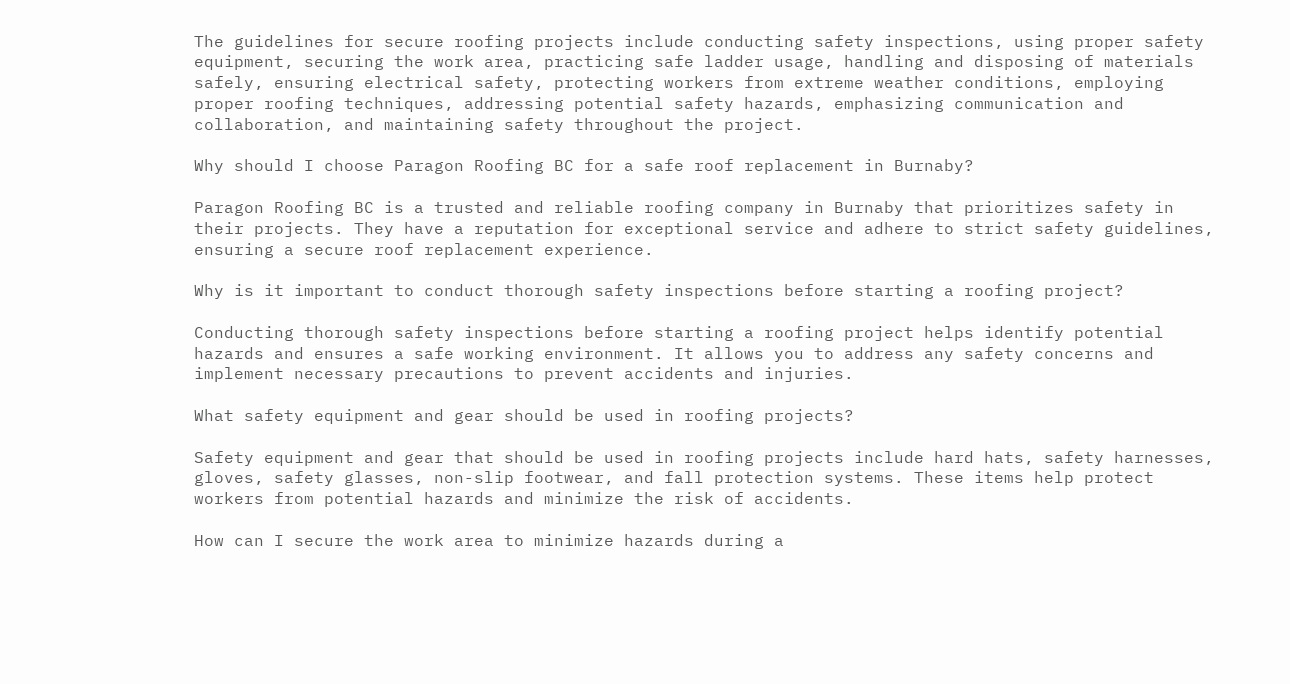The guidelines for secure roofing projects include conducting safety inspections, using proper safety equipment, securing the work area, practicing safe ladder usage, handling and disposing of materials safely, ensuring electrical safety, protecting workers from extreme weather conditions, employing proper roofing techniques, addressing potential safety hazards, emphasizing communication and collaboration, and maintaining safety throughout the project.

Why should I choose Paragon Roofing BC for a safe roof replacement in Burnaby?

Paragon Roofing BC is a trusted and reliable roofing company in Burnaby that prioritizes safety in their projects. They have a reputation for exceptional service and adhere to strict safety guidelines, ensuring a secure roof replacement experience.

Why is it important to conduct thorough safety inspections before starting a roofing project?

Conducting thorough safety inspections before starting a roofing project helps identify potential hazards and ensures a safe working environment. It allows you to address any safety concerns and implement necessary precautions to prevent accidents and injuries.

What safety equipment and gear should be used in roofing projects?

Safety equipment and gear that should be used in roofing projects include hard hats, safety harnesses, gloves, safety glasses, non-slip footwear, and fall protection systems. These items help protect workers from potential hazards and minimize the risk of accidents.

How can I secure the work area to minimize hazards during a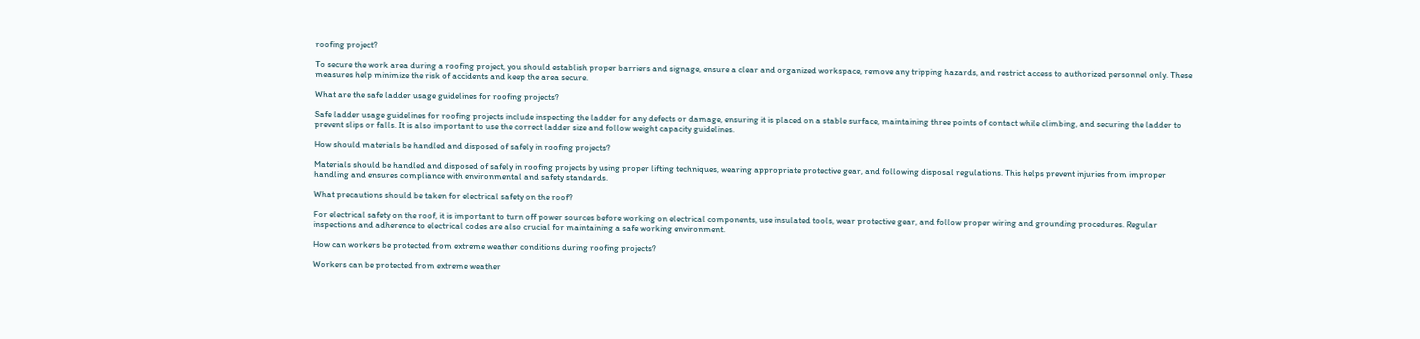roofing project?

To secure the work area during a roofing project, you should establish proper barriers and signage, ensure a clear and organized workspace, remove any tripping hazards, and restrict access to authorized personnel only. These measures help minimize the risk of accidents and keep the area secure.

What are the safe ladder usage guidelines for roofing projects?

Safe ladder usage guidelines for roofing projects include inspecting the ladder for any defects or damage, ensuring it is placed on a stable surface, maintaining three points of contact while climbing, and securing the ladder to prevent slips or falls. It is also important to use the correct ladder size and follow weight capacity guidelines.

How should materials be handled and disposed of safely in roofing projects?

Materials should be handled and disposed of safely in roofing projects by using proper lifting techniques, wearing appropriate protective gear, and following disposal regulations. This helps prevent injuries from improper handling and ensures compliance with environmental and safety standards.

What precautions should be taken for electrical safety on the roof?

For electrical safety on the roof, it is important to turn off power sources before working on electrical components, use insulated tools, wear protective gear, and follow proper wiring and grounding procedures. Regular inspections and adherence to electrical codes are also crucial for maintaining a safe working environment.

How can workers be protected from extreme weather conditions during roofing projects?

Workers can be protected from extreme weather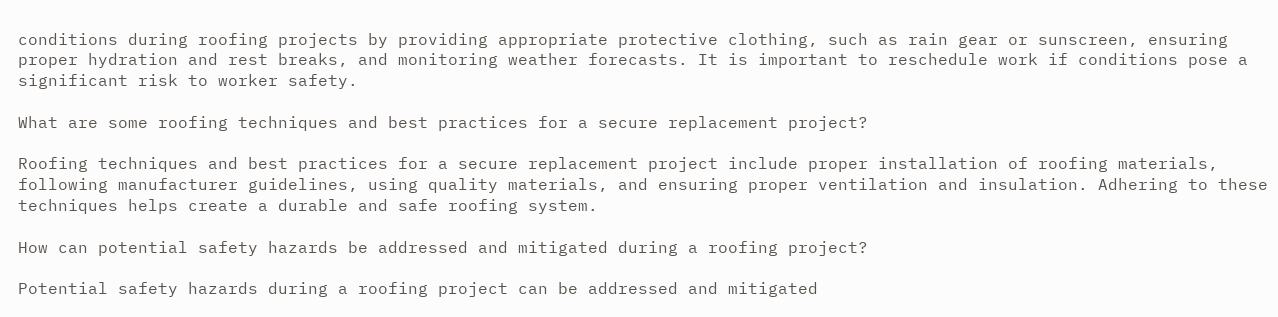conditions during roofing projects by providing appropriate protective clothing, such as rain gear or sunscreen, ensuring proper hydration and rest breaks, and monitoring weather forecasts. It is important to reschedule work if conditions pose a significant risk to worker safety.

What are some roofing techniques and best practices for a secure replacement project?

Roofing techniques and best practices for a secure replacement project include proper installation of roofing materials, following manufacturer guidelines, using quality materials, and ensuring proper ventilation and insulation. Adhering to these techniques helps create a durable and safe roofing system.

How can potential safety hazards be addressed and mitigated during a roofing project?

Potential safety hazards during a roofing project can be addressed and mitigated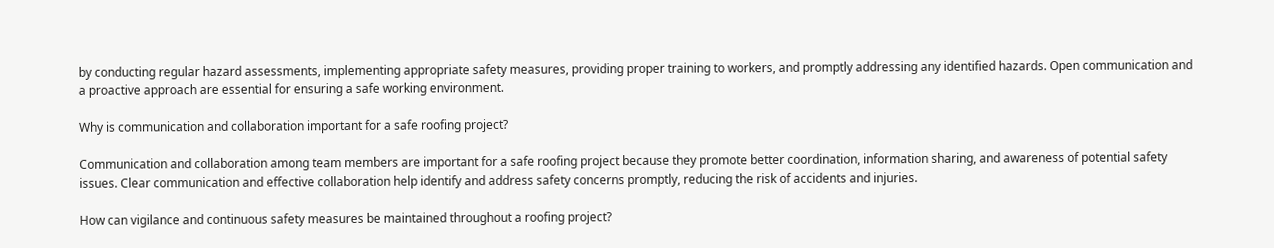by conducting regular hazard assessments, implementing appropriate safety measures, providing proper training to workers, and promptly addressing any identified hazards. Open communication and a proactive approach are essential for ensuring a safe working environment.

Why is communication and collaboration important for a safe roofing project?

Communication and collaboration among team members are important for a safe roofing project because they promote better coordination, information sharing, and awareness of potential safety issues. Clear communication and effective collaboration help identify and address safety concerns promptly, reducing the risk of accidents and injuries.

How can vigilance and continuous safety measures be maintained throughout a roofing project?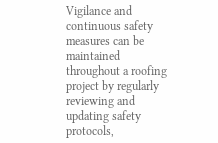Vigilance and continuous safety measures can be maintained throughout a roofing project by regularly reviewing and updating safety protocols,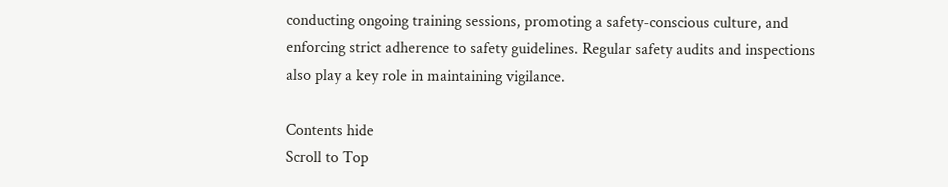conducting ongoing training sessions, promoting a safety-conscious culture, and enforcing strict adherence to safety guidelines. Regular safety audits and inspections also play a key role in maintaining vigilance.

Contents hide
Scroll to Top